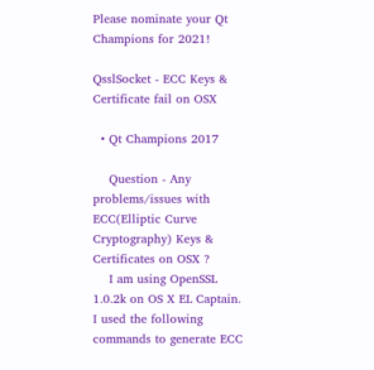Please nominate your Qt Champions for 2021!

QsslSocket - ECC Keys & Certificate fail on OSX

  • Qt Champions 2017

    Question - Any problems/issues with ECC(Elliptic Curve Cryptography) Keys & Certificates on OSX ?
    I am using OpenSSL 1.0.2k on OS X EL Captain. I used the following commands to generate ECC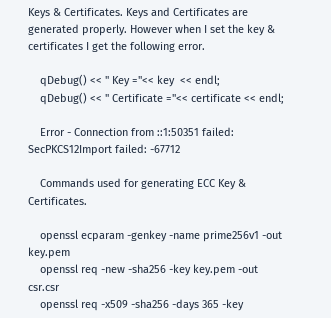Keys & Certificates. Keys and Certificates are generated properly. However when I set the key & certificates I get the following error.

    qDebug() << " Key ="<< key  << endl;
    qDebug() << " Certificate ="<< certificate << endl;

    Error - Connection from ::1:50351 failed: SecPKCS12Import failed: -67712

    Commands used for generating ECC Key & Certificates.

    openssl ecparam -genkey -name prime256v1 -out key.pem
    openssl req -new -sha256 -key key.pem -out csr.csr
    openssl req -x509 -sha256 -days 365 -key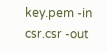key.pem -in csr.csr -out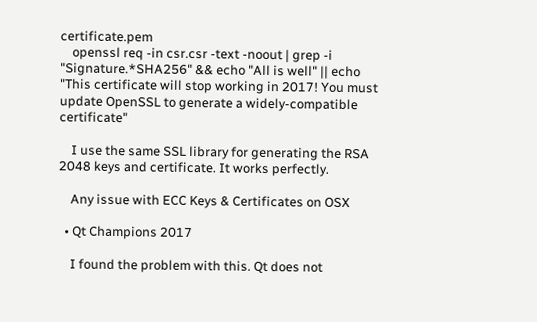certificate.pem
    openssl req -in csr.csr -text -noout | grep -i "Signature.*SHA256" && echo "All is well" || echo "This certificate will stop working in 2017! You must update OpenSSL to generate a widely-compatible certificate"

    I use the same SSL library for generating the RSA 2048 keys and certificate. It works perfectly.

    Any issue with ECC Keys & Certificates on OSX

  • Qt Champions 2017

    I found the problem with this. Qt does not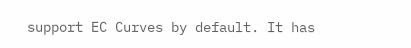support EC Curves by default. It has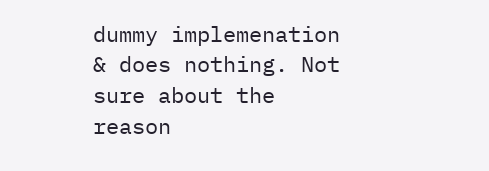dummy implemenation & does nothing. Not sure about the reason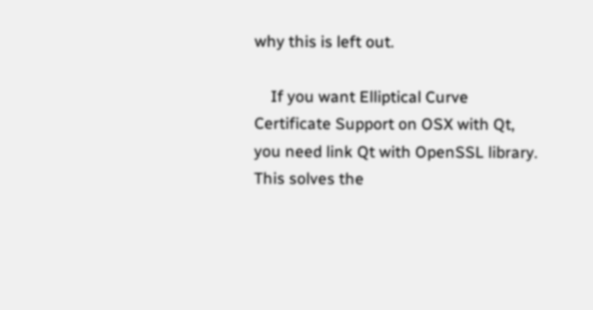why this is left out.

    If you want Elliptical Curve Certificate Support on OSX with Qt, you need link Qt with OpenSSL library. This solves the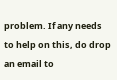problem. If any needs to help on this, do drop an email to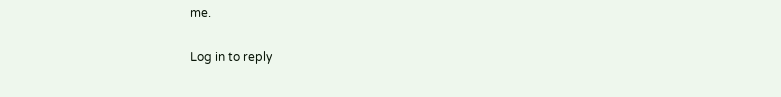me.

Log in to reply